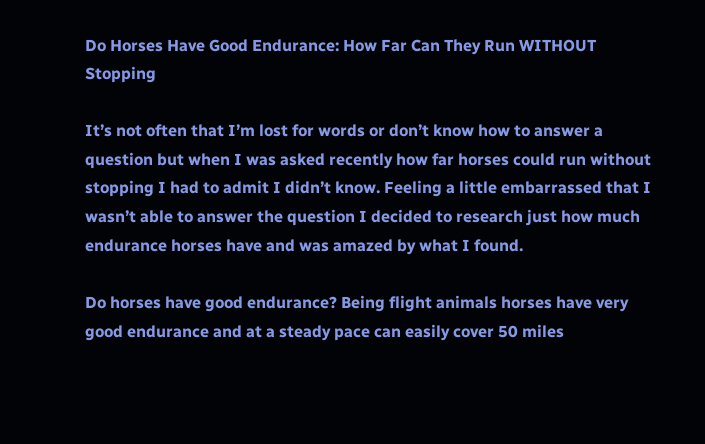Do Horses Have Good Endurance: How Far Can They Run WITHOUT Stopping

It’s not often that I’m lost for words or don’t know how to answer a question but when I was asked recently how far horses could run without stopping I had to admit I didn’t know. Feeling a little embarrassed that I wasn’t able to answer the question I decided to research just how much endurance horses have and was amazed by what I found.

Do horses have good endurance? Being flight animals horses have very good endurance and at a steady pace can easily cover 50 miles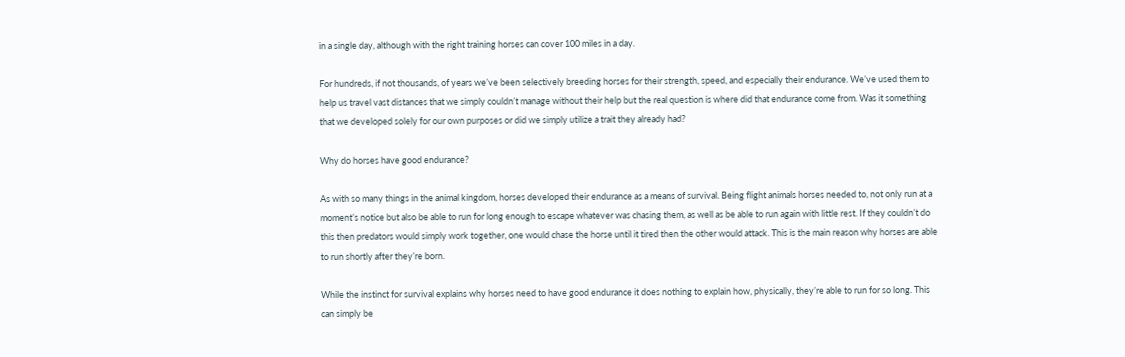in a single day, although with the right training horses can cover 100 miles in a day.

For hundreds, if not thousands, of years we’ve been selectively breeding horses for their strength, speed, and especially their endurance. We’ve used them to help us travel vast distances that we simply couldn’t manage without their help but the real question is where did that endurance come from. Was it something that we developed solely for our own purposes or did we simply utilize a trait they already had?

Why do horses have good endurance?

As with so many things in the animal kingdom, horses developed their endurance as a means of survival. Being flight animals horses needed to, not only run at a moment’s notice but also be able to run for long enough to escape whatever was chasing them, as well as be able to run again with little rest. If they couldn’t do this then predators would simply work together, one would chase the horse until it tired then the other would attack. This is the main reason why horses are able to run shortly after they’re born.

While the instinct for survival explains why horses need to have good endurance it does nothing to explain how, physically, they’re able to run for so long. This can simply be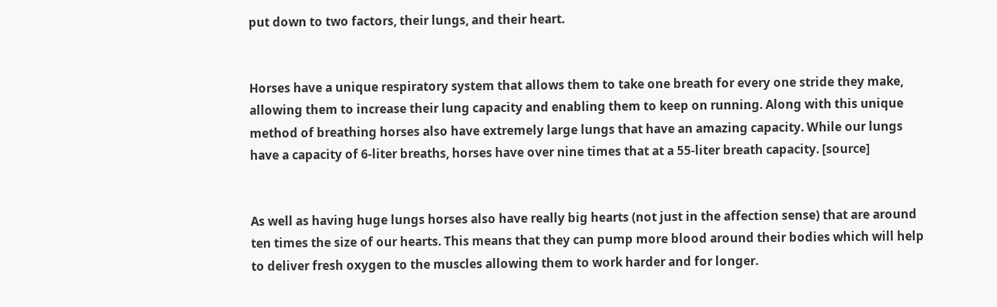put down to two factors, their lungs, and their heart.


Horses have a unique respiratory system that allows them to take one breath for every one stride they make, allowing them to increase their lung capacity and enabling them to keep on running. Along with this unique method of breathing horses also have extremely large lungs that have an amazing capacity. While our lungs have a capacity of 6-liter breaths, horses have over nine times that at a 55-liter breath capacity. [source]


As well as having huge lungs horses also have really big hearts (not just in the affection sense) that are around ten times the size of our hearts. This means that they can pump more blood around their bodies which will help to deliver fresh oxygen to the muscles allowing them to work harder and for longer.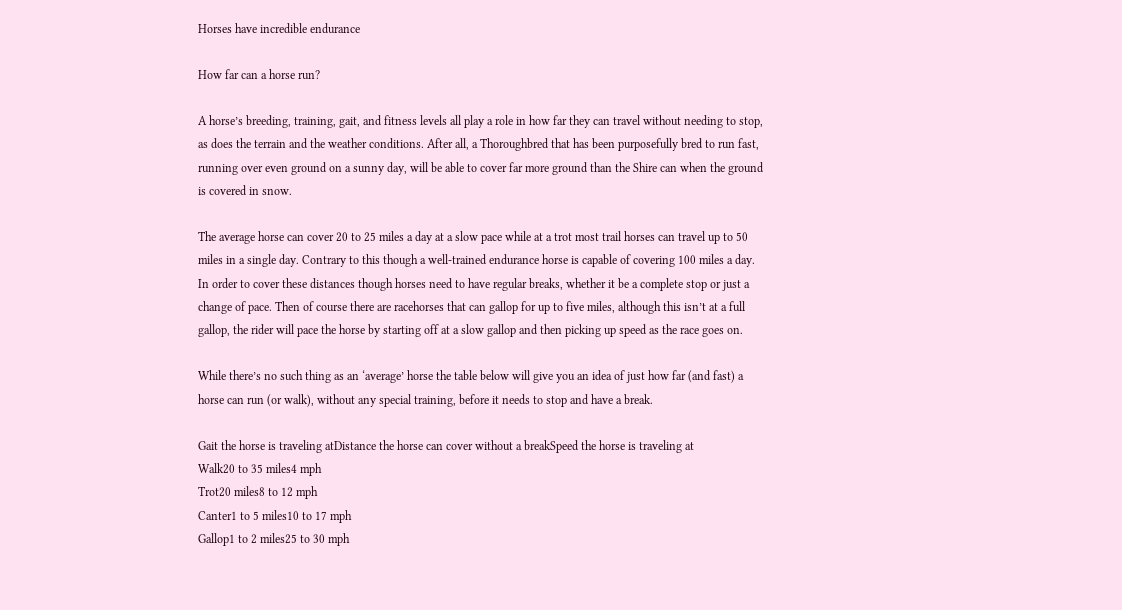Horses have incredible endurance

How far can a horse run?

A horse’s breeding, training, gait, and fitness levels all play a role in how far they can travel without needing to stop, as does the terrain and the weather conditions. After all, a Thoroughbred that has been purposefully bred to run fast, running over even ground on a sunny day, will be able to cover far more ground than the Shire can when the ground is covered in snow.

The average horse can cover 20 to 25 miles a day at a slow pace while at a trot most trail horses can travel up to 50 miles in a single day. Contrary to this though a well-trained endurance horse is capable of covering 100 miles a day. In order to cover these distances though horses need to have regular breaks, whether it be a complete stop or just a change of pace. Then of course there are racehorses that can gallop for up to five miles, although this isn’t at a full gallop, the rider will pace the horse by starting off at a slow gallop and then picking up speed as the race goes on.

While there’s no such thing as an ‘average’ horse the table below will give you an idea of just how far (and fast) a horse can run (or walk), without any special training, before it needs to stop and have a break.

Gait the horse is traveling atDistance the horse can cover without a breakSpeed the horse is traveling at
Walk20 to 35 miles4 mph
Trot20 miles8 to 12 mph
Canter1 to 5 miles10 to 17 mph
Gallop1 to 2 miles25 to 30 mph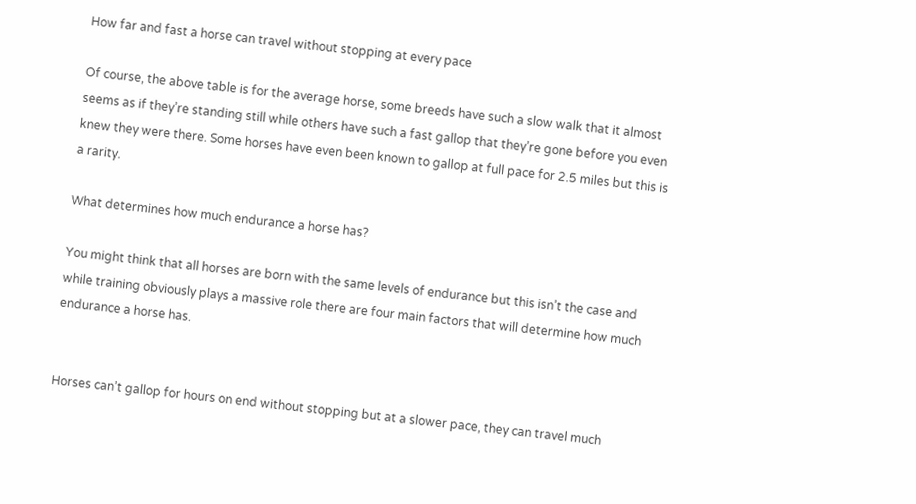How far and fast a horse can travel without stopping at every pace

Of course, the above table is for the average horse, some breeds have such a slow walk that it almost seems as if they’re standing still while others have such a fast gallop that they’re gone before you even knew they were there. Some horses have even been known to gallop at full pace for 2.5 miles but this is a rarity.

What determines how much endurance a horse has?

You might think that all horses are born with the same levels of endurance but this isn’t the case and while training obviously plays a massive role there are four main factors that will determine how much endurance a horse has.


Horses can’t gallop for hours on end without stopping but at a slower pace, they can travel much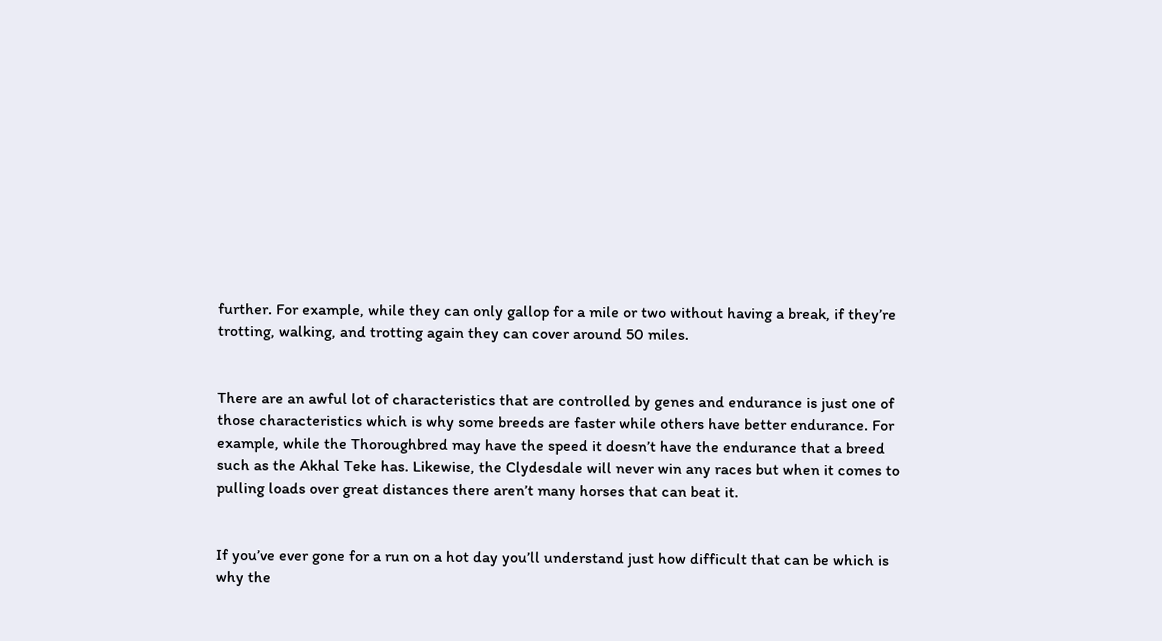further. For example, while they can only gallop for a mile or two without having a break, if they’re trotting, walking, and trotting again they can cover around 50 miles.


There are an awful lot of characteristics that are controlled by genes and endurance is just one of those characteristics which is why some breeds are faster while others have better endurance. For example, while the Thoroughbred may have the speed it doesn’t have the endurance that a breed such as the Akhal Teke has. Likewise, the Clydesdale will never win any races but when it comes to pulling loads over great distances there aren’t many horses that can beat it.


If you’ve ever gone for a run on a hot day you’ll understand just how difficult that can be which is why the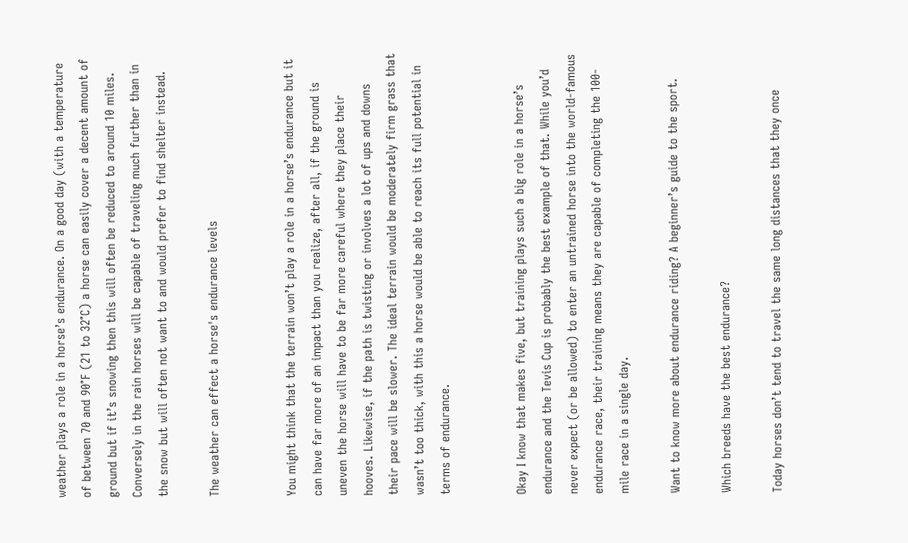weather plays a role in a horse’s endurance. On a good day (with a temperature of between 70 and 90°F (21 to 32°C) a horse can easily cover a decent amount of ground but if it’s snowing then this will often be reduced to around 10 miles. Conversely in the rain horses will be capable of traveling much further than in the snow but will often not want to and would prefer to find shelter instead.

The weather can effect a horse's endurance levels


You might think that the terrain won’t play a role in a horse’s endurance but it can have far more of an impact than you realize, after all, if the ground is uneven the horse will have to be far more careful where they place their hooves. Likewise, if the path is twisting or involves a lot of ups and downs their pace will be slower. The ideal terrain would be moderately firm grass that wasn’t too thick, with this a horse would be able to reach its full potential in terms of endurance.


Okay I know that makes five, but training plays such a big role in a horse’s endurance and the Tevis Cup is probably the best example of that. While you’d never expect (or be allowed) to enter an untrained horse into the world-famous endurance race, their training means they are capable of completing the 100-mile race in a single day.

Want to know more about endurance riding? A beginner’s guide to the sport.

Which breeds have the best endurance?

Today horses don’t tend to travel the same long distances that they once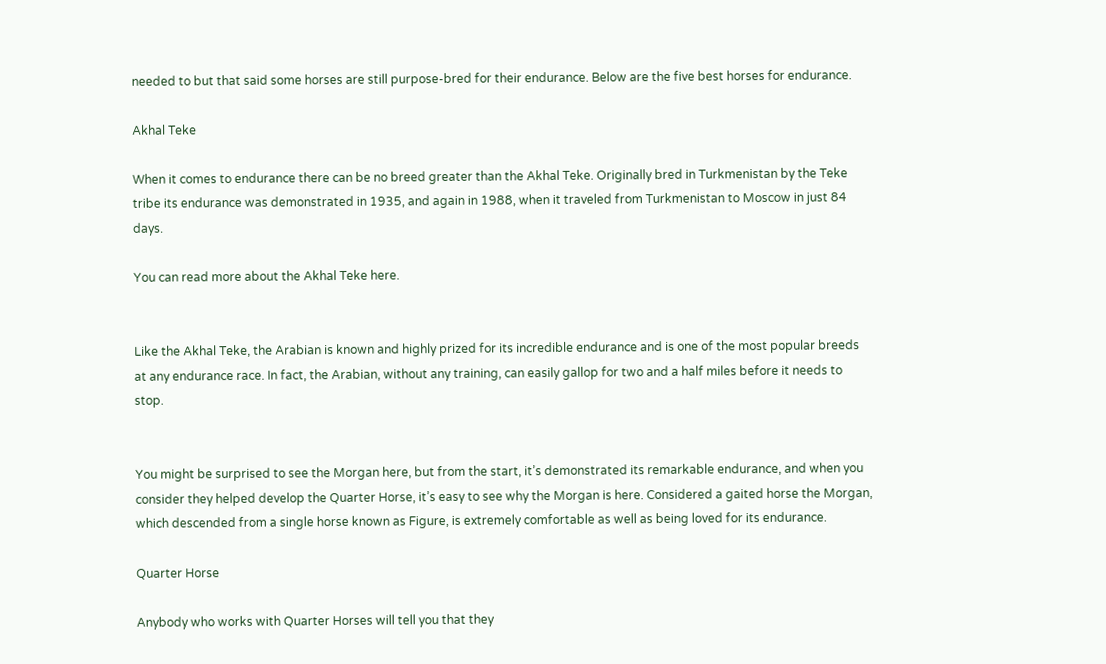needed to but that said some horses are still purpose-bred for their endurance. Below are the five best horses for endurance.

Akhal Teke

When it comes to endurance there can be no breed greater than the Akhal Teke. Originally bred in Turkmenistan by the Teke tribe its endurance was demonstrated in 1935, and again in 1988, when it traveled from Turkmenistan to Moscow in just 84 days.

You can read more about the Akhal Teke here.


Like the Akhal Teke, the Arabian is known and highly prized for its incredible endurance and is one of the most popular breeds at any endurance race. In fact, the Arabian, without any training, can easily gallop for two and a half miles before it needs to stop.


You might be surprised to see the Morgan here, but from the start, it’s demonstrated its remarkable endurance, and when you consider they helped develop the Quarter Horse, it’s easy to see why the Morgan is here. Considered a gaited horse the Morgan, which descended from a single horse known as Figure, is extremely comfortable as well as being loved for its endurance.

Quarter Horse

Anybody who works with Quarter Horses will tell you that they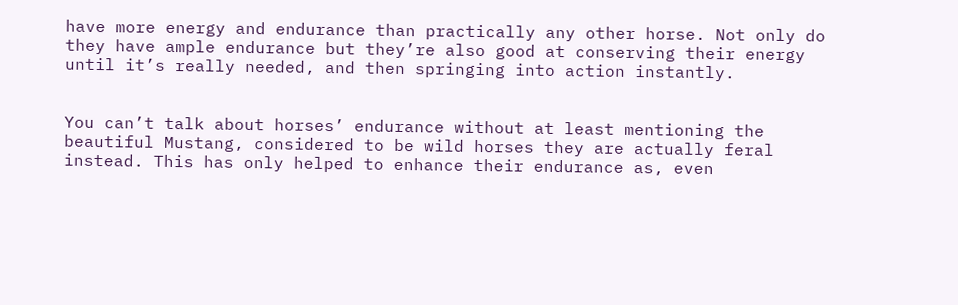have more energy and endurance than practically any other horse. Not only do they have ample endurance but they’re also good at conserving their energy until it’s really needed, and then springing into action instantly.


You can’t talk about horses’ endurance without at least mentioning the beautiful Mustang, considered to be wild horses they are actually feral instead. This has only helped to enhance their endurance as, even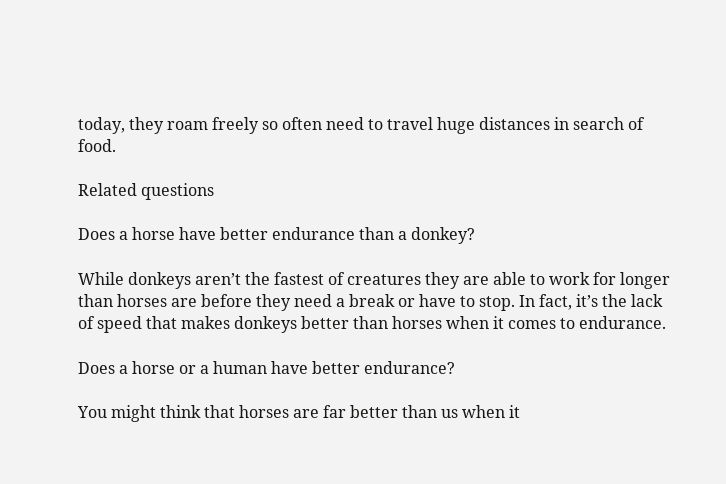today, they roam freely so often need to travel huge distances in search of food.

Related questions

Does a horse have better endurance than a donkey?

While donkeys aren’t the fastest of creatures they are able to work for longer than horses are before they need a break or have to stop. In fact, it’s the lack of speed that makes donkeys better than horses when it comes to endurance.

Does a horse or a human have better endurance?

You might think that horses are far better than us when it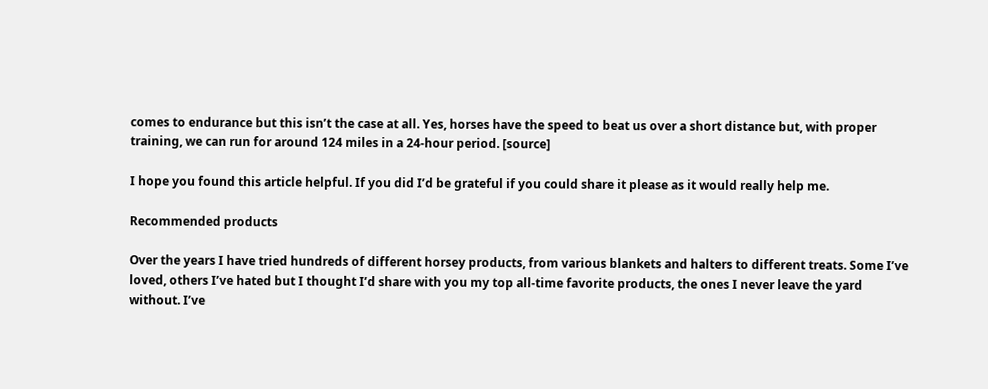comes to endurance but this isn’t the case at all. Yes, horses have the speed to beat us over a short distance but, with proper training, we can run for around 124 miles in a 24-hour period. [source]

I hope you found this article helpful. If you did I’d be grateful if you could share it please as it would really help me.

Recommended products

Over the years I have tried hundreds of different horsey products, from various blankets and halters to different treats. Some I’ve loved, others I’ve hated but I thought I’d share with you my top all-time favorite products, the ones I never leave the yard without. I’ve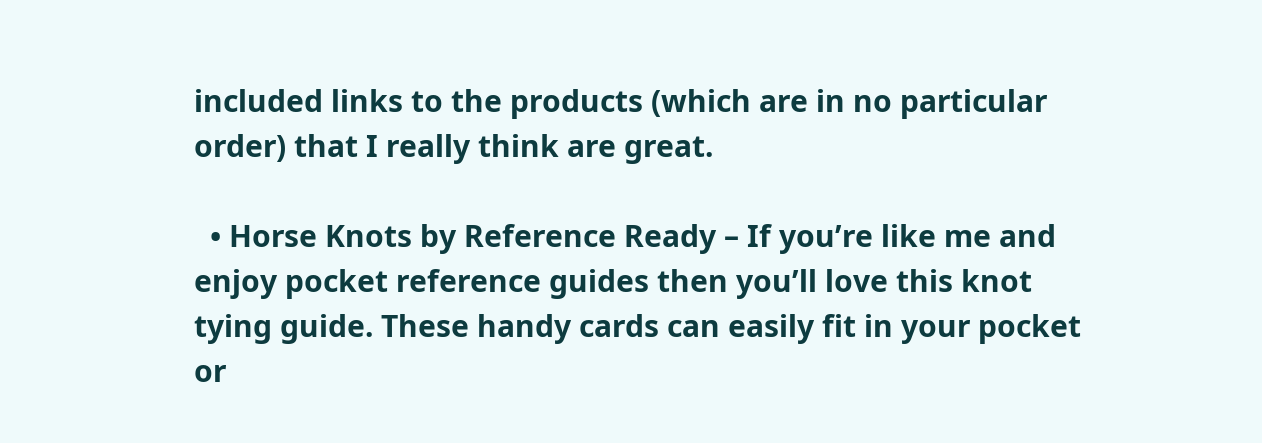included links to the products (which are in no particular order) that I really think are great.

  • Horse Knots by Reference Ready – If you’re like me and enjoy pocket reference guides then you’ll love this knot tying guide. These handy cards can easily fit in your pocket or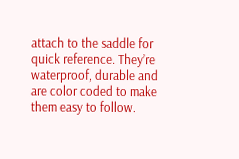attach to the saddle for quick reference. They’re waterproof, durable and are color coded to make them easy to follow.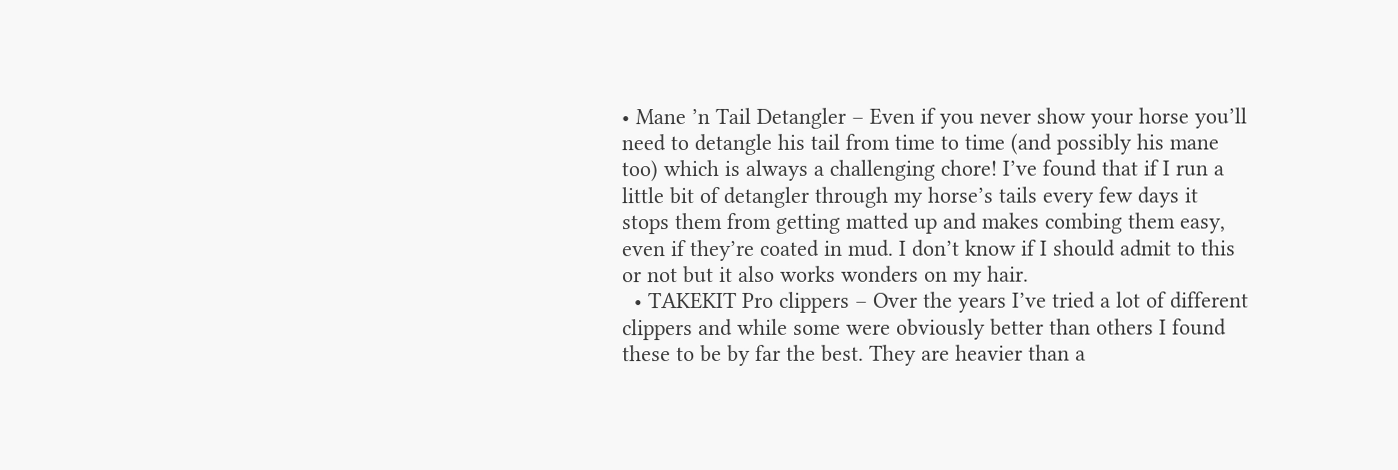• Mane ’n Tail Detangler – Even if you never show your horse you’ll need to detangle his tail from time to time (and possibly his mane too) which is always a challenging chore! I’ve found that if I run a little bit of detangler through my horse’s tails every few days it stops them from getting matted up and makes combing them easy, even if they’re coated in mud. I don’t know if I should admit to this or not but it also works wonders on my hair.
  • TAKEKIT Pro clippers – Over the years I’ve tried a lot of different clippers and while some were obviously better than others I found these to be by far the best. They are heavier than a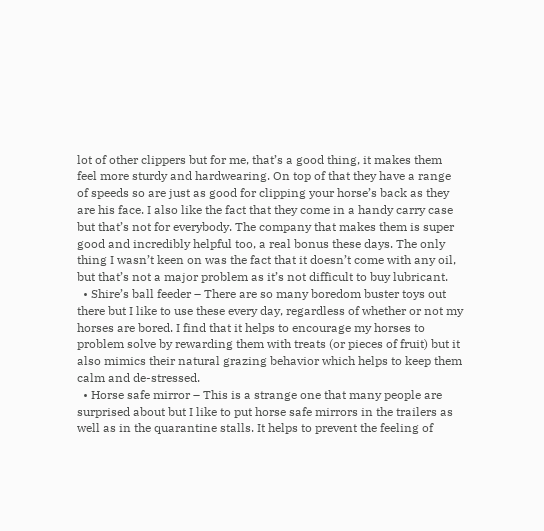lot of other clippers but for me, that’s a good thing, it makes them feel more sturdy and hardwearing. On top of that they have a range of speeds so are just as good for clipping your horse’s back as they are his face. I also like the fact that they come in a handy carry case but that’s not for everybody. The company that makes them is super good and incredibly helpful too, a real bonus these days. The only thing I wasn’t keen on was the fact that it doesn’t come with any oil, but that’s not a major problem as it’s not difficult to buy lubricant.
  • Shire’s ball feeder – There are so many boredom buster toys out there but I like to use these every day, regardless of whether or not my horses are bored. I find that it helps to encourage my horses to problem solve by rewarding them with treats (or pieces of fruit) but it also mimics their natural grazing behavior which helps to keep them calm and de-stressed.
  • Horse safe mirror – This is a strange one that many people are surprised about but I like to put horse safe mirrors in the trailers as well as in the quarantine stalls. It helps to prevent the feeling of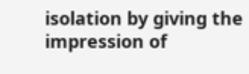isolation by giving the impression of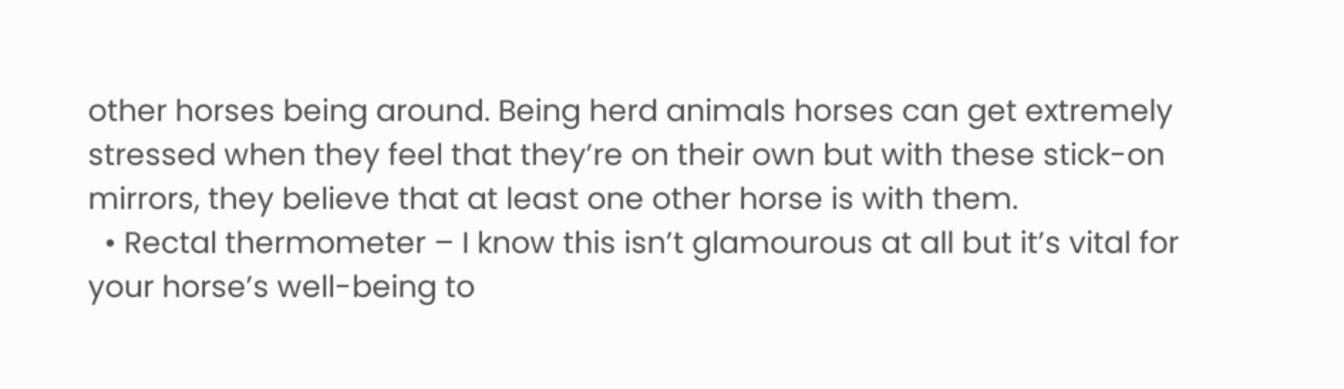other horses being around. Being herd animals horses can get extremely stressed when they feel that they’re on their own but with these stick-on mirrors, they believe that at least one other horse is with them.
  • Rectal thermometer – I know this isn’t glamourous at all but it’s vital for your horse’s well-being to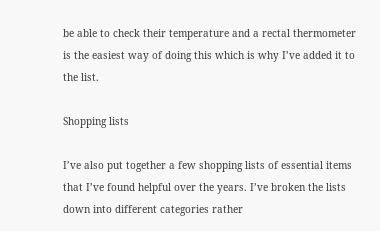be able to check their temperature and a rectal thermometer is the easiest way of doing this which is why I’ve added it to the list.

Shopping lists

I’ve also put together a few shopping lists of essential items that I’ve found helpful over the years. I’ve broken the lists down into different categories rather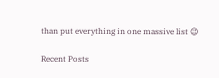than put everything in one massive list 😉

Recent Posts